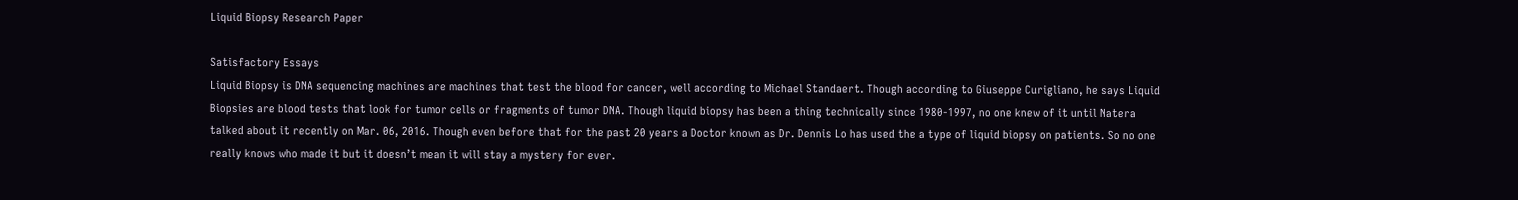Liquid Biopsy Research Paper

Satisfactory Essays
Liquid Biopsy is DNA sequencing machines are machines that test the blood for cancer, well according to Michael Standaert. Though according to Giuseppe Curigliano, he says Liquid Biopsies are blood tests that look for tumor cells or fragments of tumor DNA. Though liquid biopsy has been a thing technically since 1980-1997, no one knew of it until Natera talked about it recently on Mar. 06, 2016. Though even before that for the past 20 years a Doctor known as Dr. Dennis Lo has used the a type of liquid biopsy on patients. So no one really knows who made it but it doesn’t mean it will stay a mystery for ever.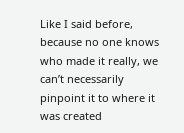Like I said before, because no one knows who made it really, we can’t necessarily pinpoint it to where it was created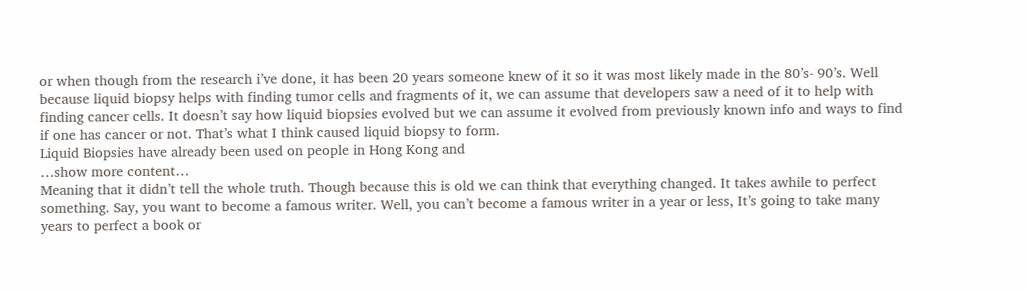or when though from the research i’ve done, it has been 20 years someone knew of it so it was most likely made in the 80’s- 90’s. Well because liquid biopsy helps with finding tumor cells and fragments of it, we can assume that developers saw a need of it to help with finding cancer cells. It doesn’t say how liquid biopsies evolved but we can assume it evolved from previously known info and ways to find if one has cancer or not. That’s what I think caused liquid biopsy to form.
Liquid Biopsies have already been used on people in Hong Kong and
…show more content…
Meaning that it didn’t tell the whole truth. Though because this is old we can think that everything changed. It takes awhile to perfect something. Say, you want to become a famous writer. Well, you can’t become a famous writer in a year or less, It’s going to take many years to perfect a book or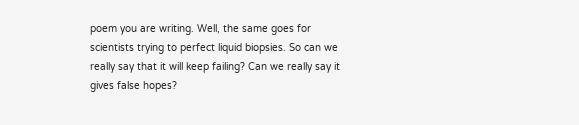poem you are writing. Well, the same goes for scientists trying to perfect liquid biopsies. So can we really say that it will keep failing? Can we really say it gives false hopes?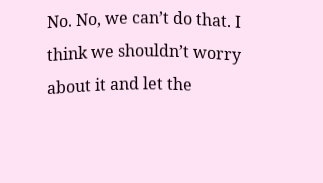No. No, we can’t do that. I think we shouldn’t worry about it and let the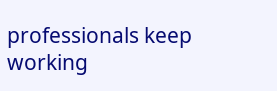professionals keep working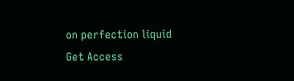on perfection liquid
Get Access